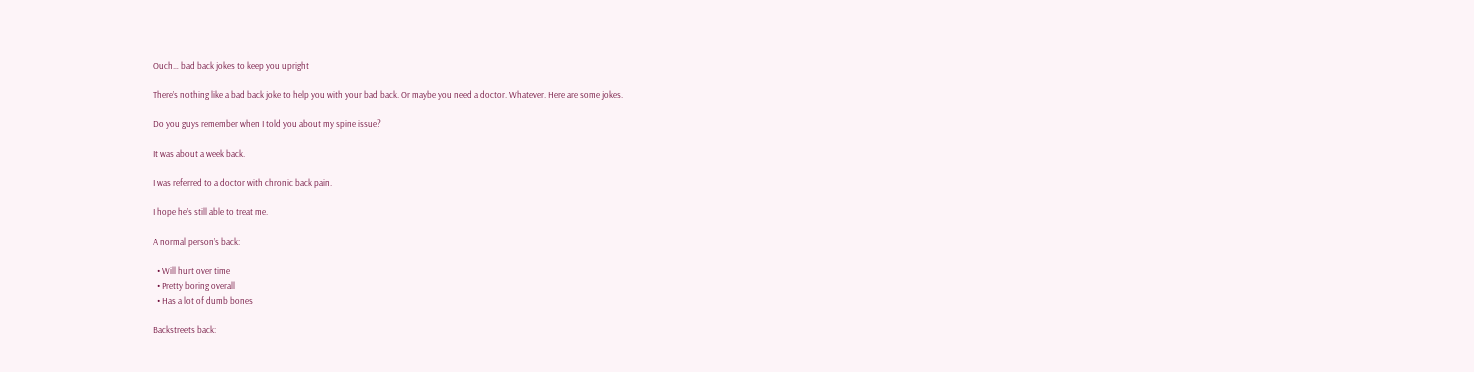Ouch… bad back jokes to keep you upright

There’s nothing like a bad back joke to help you with your bad back. Or maybe you need a doctor. Whatever. Here are some jokes.

Do you guys remember when I told you about my spine issue?

It was about a week back.

I was referred to a doctor with chronic back pain.

I hope he’s still able to treat me.

A normal person’s back:

  • Will hurt over time
  • Pretty boring overall
  • Has a lot of dumb bones

Backstreets back: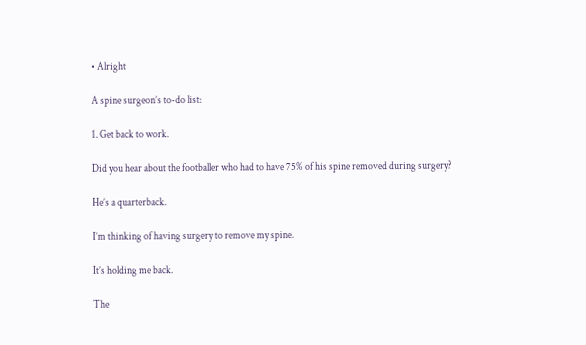• Alright

A spine surgeon’s to-do list:

1. Get back to work.

Did you hear about the footballer who had to have 75% of his spine removed during surgery?

He’s a quarterback.

I’m thinking of having surgery to remove my spine.

It’s holding me back.

The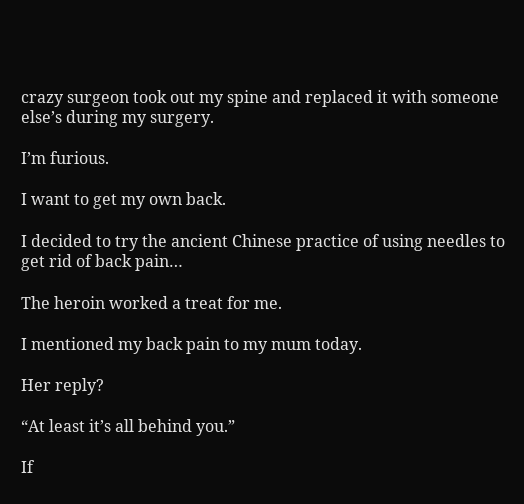crazy surgeon took out my spine and replaced it with someone else’s during my surgery.

I’m furious.

I want to get my own back.

I decided to try the ancient Chinese practice of using needles to get rid of back pain…

The heroin worked a treat for me.

I mentioned my back pain to my mum today.

Her reply?

“At least it’s all behind you.”

If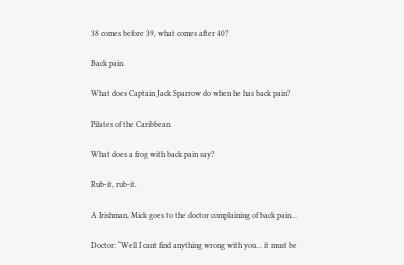38 comes before 39, what comes after 40?

Back pain.

What does Captain Jack Sparrow do when he has back pain?

Pilates of the Caribbean.

What does a frog with back pain say?

Rub-it, rub-it.

A Irishman, Mick goes to the doctor complaining of back pain…

Doctor: “Well I cant find anything wrong with you… it must be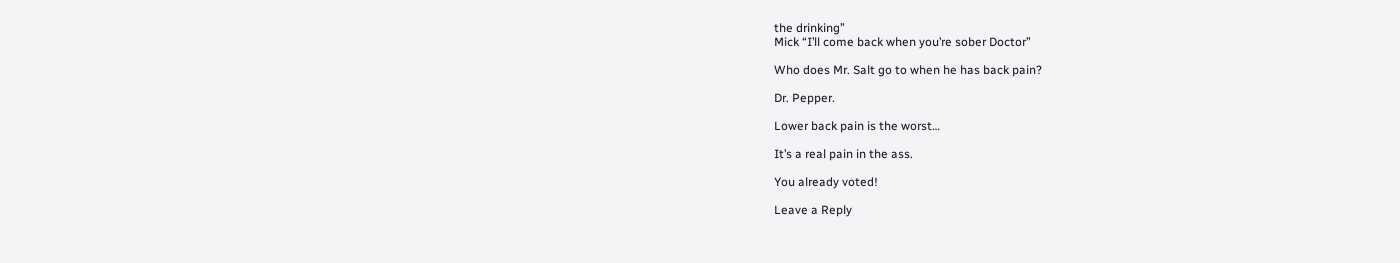the drinking”
Mick “I’ll come back when you’re sober Doctor”

Who does Mr. Salt go to when he has back pain?

Dr. Pepper.

Lower back pain is the worst…

It’s a real pain in the ass.

You already voted!

Leave a Reply